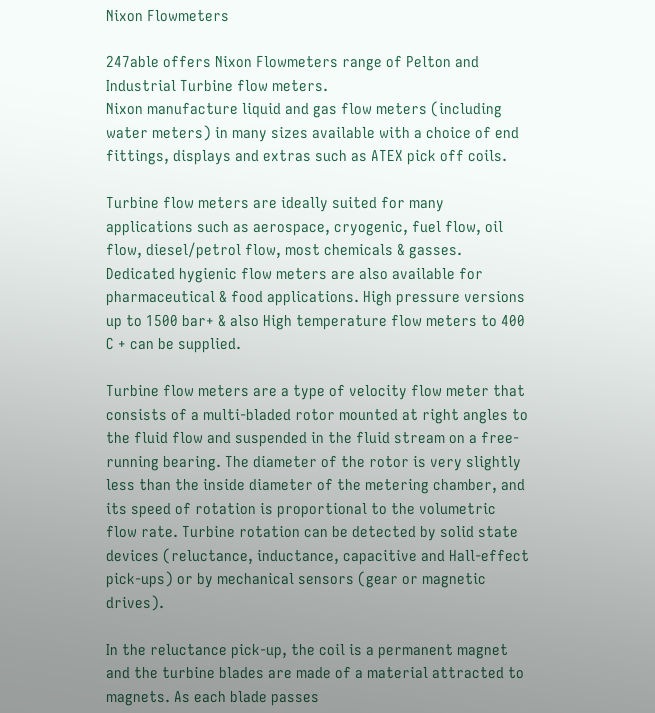Nixon Flowmeters

247able offers Nixon Flowmeters range of Pelton and Industrial Turbine flow meters.
Nixon manufacture liquid and gas flow meters (including water meters) in many sizes available with a choice of end fittings, displays and extras such as ATEX pick off coils.

Turbine flow meters are ideally suited for many applications such as aerospace, cryogenic, fuel flow, oil flow, diesel/petrol flow, most chemicals & gasses. Dedicated hygienic flow meters are also available for pharmaceutical & food applications. High pressure versions up to 1500 bar+ & also High temperature flow meters to 400 C + can be supplied.

Turbine flow meters are a type of velocity flow meter that consists of a multi-bladed rotor mounted at right angles to the fluid flow and suspended in the fluid stream on a free-running bearing. The diameter of the rotor is very slightly less than the inside diameter of the metering chamber, and its speed of rotation is proportional to the volumetric flow rate. Turbine rotation can be detected by solid state devices (reluctance, inductance, capacitive and Hall-effect pick-ups) or by mechanical sensors (gear or magnetic drives).

In the reluctance pick-up, the coil is a permanent magnet and the turbine blades are made of a material attracted to magnets. As each blade passes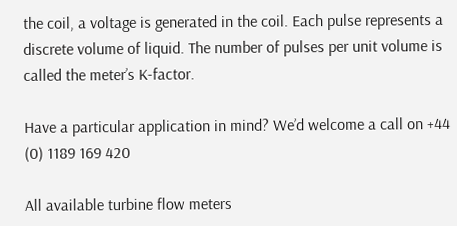the coil, a voltage is generated in the coil. Each pulse represents a discrete volume of liquid. The number of pulses per unit volume is called the meter’s K-factor.

Have a particular application in mind? We’d welcome a call on +44 (0) 1189 169 420

All available turbine flow meters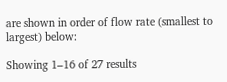are shown in order of flow rate (smallest to largest) below:

Showing 1–16 of 27 results